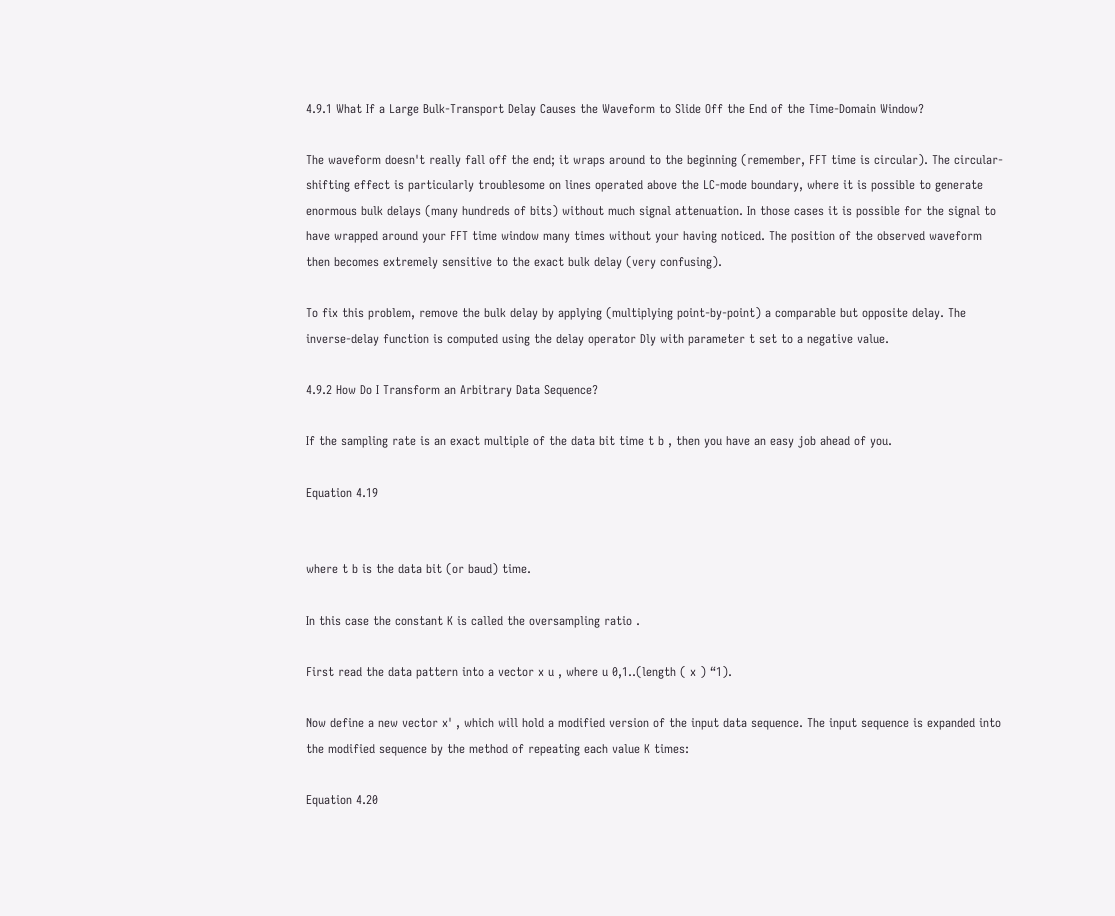4.9.1 What If a Large Bulk-Transport Delay Causes the Waveform to Slide Off the End of the Time-Domain Window?

The waveform doesn't really fall off the end; it wraps around to the beginning (remember, FFT time is circular). The circular-shifting effect is particularly troublesome on lines operated above the LC-mode boundary, where it is possible to generate enormous bulk delays (many hundreds of bits) without much signal attenuation. In those cases it is possible for the signal to have wrapped around your FFT time window many times without your having noticed. The position of the observed waveform then becomes extremely sensitive to the exact bulk delay (very confusing).

To fix this problem, remove the bulk delay by applying (multiplying point-by-point) a comparable but opposite delay. The inverse-delay function is computed using the delay operator Dly with parameter t set to a negative value.

4.9.2 How Do I Transform an Arbitrary Data Sequence?

If the sampling rate is an exact multiple of the data bit time t b , then you have an easy job ahead of you.

Equation 4.19


where t b is the data bit (or baud) time.

In this case the constant K is called the oversampling ratio .

First read the data pattern into a vector x u , where u 0,1..(length ( x ) “1).

Now define a new vector x' , which will hold a modified version of the input data sequence. The input sequence is expanded into the modified sequence by the method of repeating each value K times:

Equation 4.20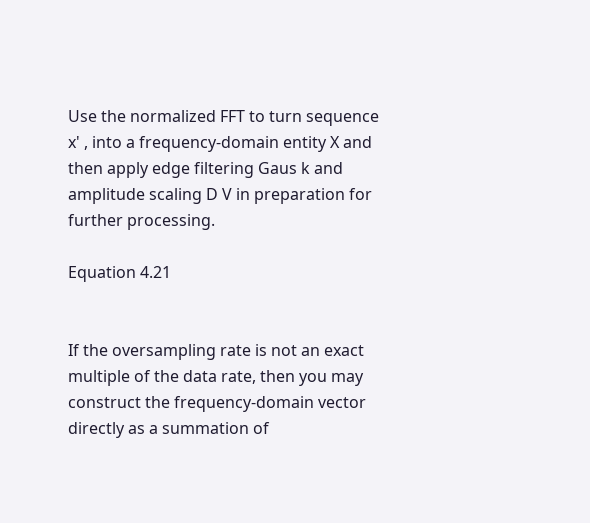Use the normalized FFT to turn sequence x' , into a frequency-domain entity X and then apply edge filtering Gaus k and amplitude scaling D V in preparation for further processing.

Equation 4.21


If the oversampling rate is not an exact multiple of the data rate, then you may construct the frequency-domain vector directly as a summation of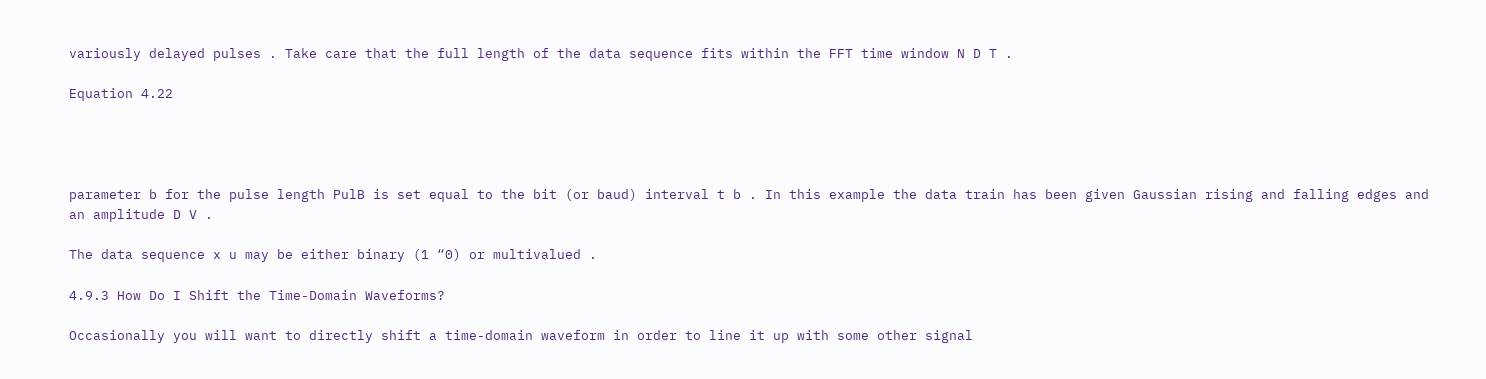variously delayed pulses . Take care that the full length of the data sequence fits within the FFT time window N D T .

Equation 4.22




parameter b for the pulse length PulB is set equal to the bit (or baud) interval t b . In this example the data train has been given Gaussian rising and falling edges and an amplitude D V .

The data sequence x u may be either binary (1 “0) or multivalued .

4.9.3 How Do I Shift the Time-Domain Waveforms?

Occasionally you will want to directly shift a time-domain waveform in order to line it up with some other signal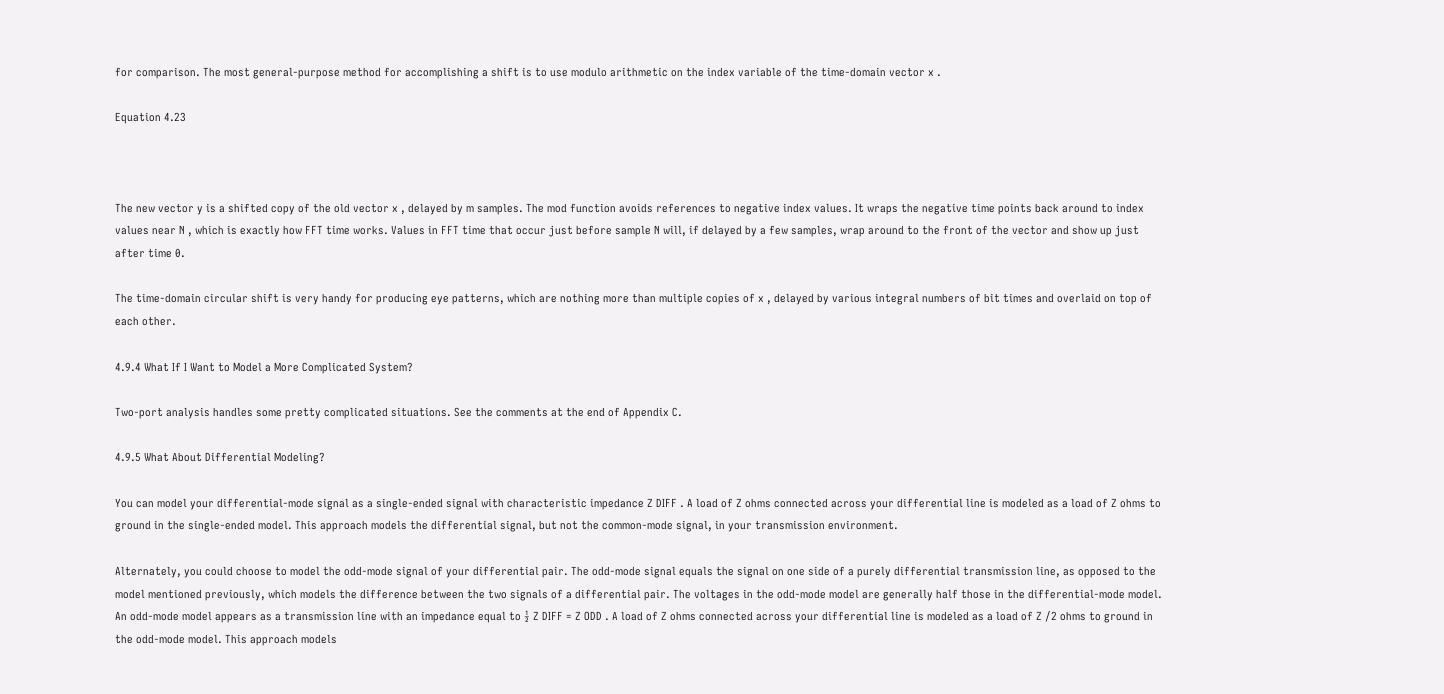for comparison. The most general-purpose method for accomplishing a shift is to use modulo arithmetic on the index variable of the time-domain vector x .

Equation 4.23



The new vector y is a shifted copy of the old vector x , delayed by m samples. The mod function avoids references to negative index values. It wraps the negative time points back around to index values near N , which is exactly how FFT time works. Values in FFT time that occur just before sample N will, if delayed by a few samples, wrap around to the front of the vector and show up just after time 0.

The time-domain circular shift is very handy for producing eye patterns, which are nothing more than multiple copies of x , delayed by various integral numbers of bit times and overlaid on top of each other.

4.9.4 What If I Want to Model a More Complicated System?

Two-port analysis handles some pretty complicated situations. See the comments at the end of Appendix C.

4.9.5 What About Differential Modeling?

You can model your differential-mode signal as a single-ended signal with characteristic impedance Z DIFF . A load of Z ohms connected across your differential line is modeled as a load of Z ohms to ground in the single-ended model. This approach models the differential signal, but not the common-mode signal, in your transmission environment.

Alternately, you could choose to model the odd-mode signal of your differential pair. The odd-mode signal equals the signal on one side of a purely differential transmission line, as opposed to the model mentioned previously, which models the difference between the two signals of a differential pair. The voltages in the odd-mode model are generally half those in the differential-mode model. An odd-mode model appears as a transmission line with an impedance equal to ½ Z DIFF = Z ODD . A load of Z ohms connected across your differential line is modeled as a load of Z /2 ohms to ground in the odd-mode model. This approach models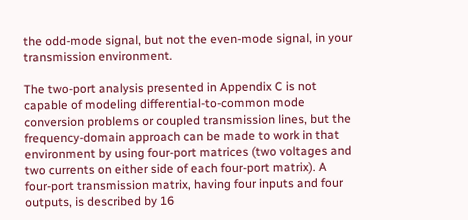the odd-mode signal, but not the even-mode signal, in your transmission environment.

The two-port analysis presented in Appendix C is not capable of modeling differential-to-common mode conversion problems or coupled transmission lines, but the frequency-domain approach can be made to work in that environment by using four-port matrices (two voltages and two currents on either side of each four-port matrix). A four-port transmission matrix, having four inputs and four outputs, is described by 16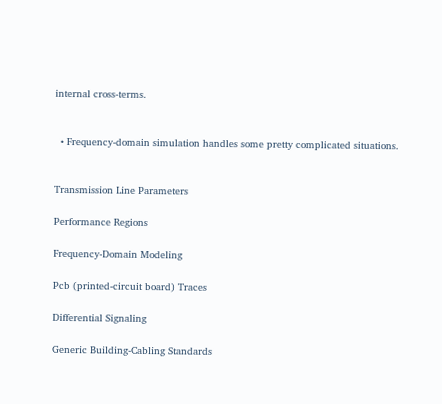internal cross-terms.


  • Frequency-domain simulation handles some pretty complicated situations.


Transmission Line Parameters

Performance Regions

Frequency-Domain Modeling

Pcb (printed-circuit board) Traces

Differential Signaling

Generic Building-Cabling Standards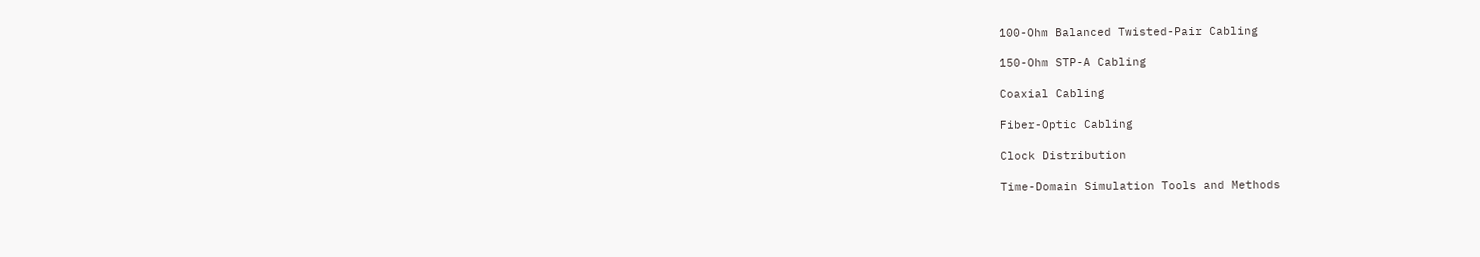100-Ohm Balanced Twisted-Pair Cabling

150-Ohm STP-A Cabling

Coaxial Cabling

Fiber-Optic Cabling

Clock Distribution

Time-Domain Simulation Tools and Methods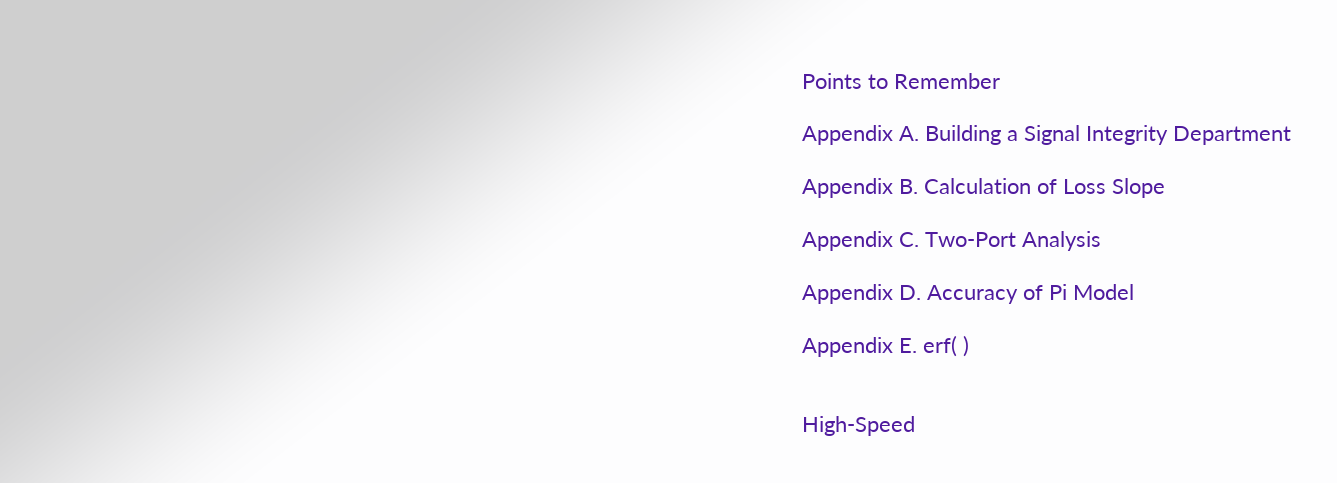Points to Remember

Appendix A. Building a Signal Integrity Department

Appendix B. Calculation of Loss Slope

Appendix C. Two-Port Analysis

Appendix D. Accuracy of Pi Model

Appendix E. erf( )


High-Speed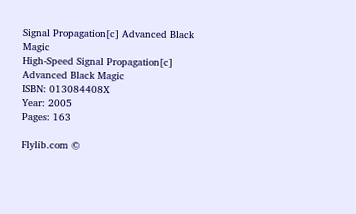Signal Propagation[c] Advanced Black Magic
High-Speed Signal Propagation[c] Advanced Black Magic
ISBN: 013084408X
Year: 2005
Pages: 163

Flylib.com ©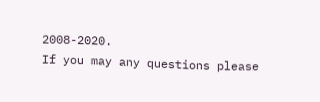2008-2020.
If you may any questions please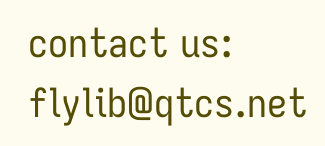contact us: flylib@qtcs.net